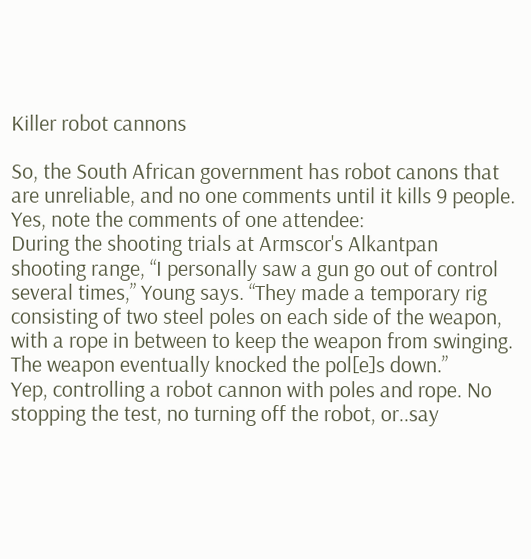Killer robot cannons

So, the South African government has robot canons that are unreliable, and no one comments until it kills 9 people.
Yes, note the comments of one attendee:
During the shooting trials at Armscor's Alkantpan shooting range, “I personally saw a gun go out of control several times,” Young says. “They made a temporary rig consisting of two steel poles on each side of the weapon, with a rope in between to keep the weapon from swinging. The weapon eventually knocked the pol[e]s down.”
Yep, controlling a robot cannon with poles and rope. No stopping the test, no turning off the robot, or..say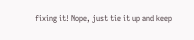fixing it! Nope, just tie it up and keep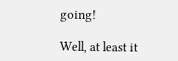going!

Well, at least it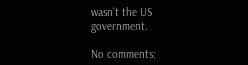wasn't the US government.

No comments: